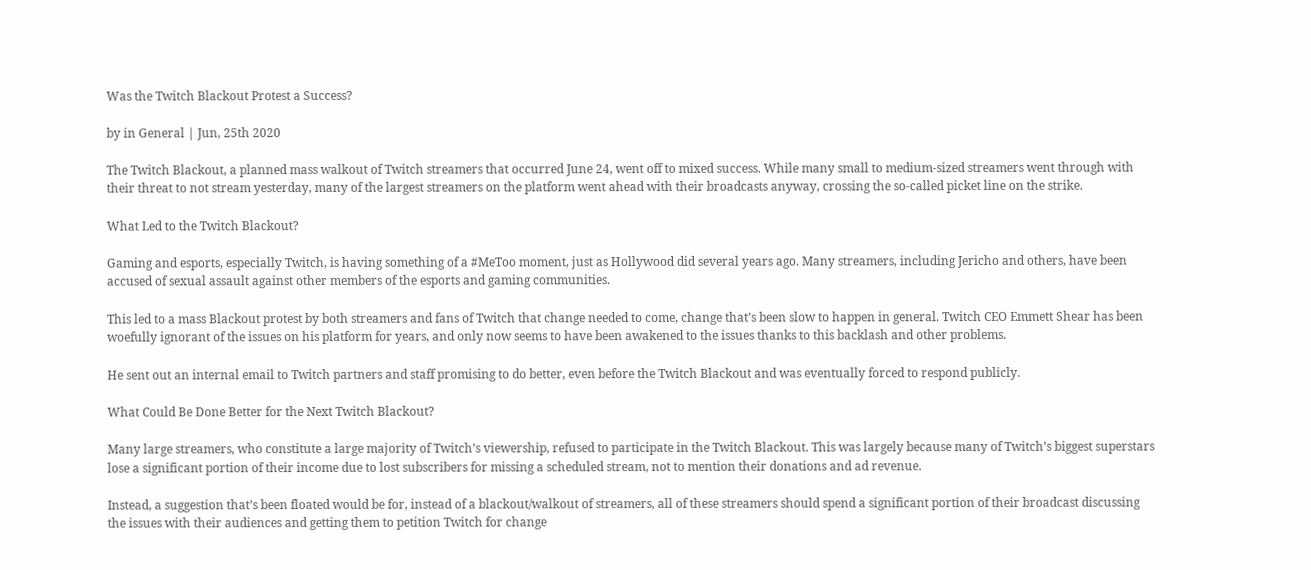Was the Twitch Blackout Protest a Success?

by in General | Jun, 25th 2020

The Twitch Blackout, a planned mass walkout of Twitch streamers that occurred June 24, went off to mixed success. While many small to medium-sized streamers went through with their threat to not stream yesterday, many of the largest streamers on the platform went ahead with their broadcasts anyway, crossing the so-called picket line on the strike.

What Led to the Twitch Blackout?

Gaming and esports, especially Twitch, is having something of a #MeToo moment, just as Hollywood did several years ago. Many streamers, including Jericho and others, have been accused of sexual assault against other members of the esports and gaming communities.

This led to a mass Blackout protest by both streamers and fans of Twitch that change needed to come, change that’s been slow to happen in general. Twitch CEO Emmett Shear has been woefully ignorant of the issues on his platform for years, and only now seems to have been awakened to the issues thanks to this backlash and other problems.

He sent out an internal email to Twitch partners and staff promising to do better, even before the Twitch Blackout and was eventually forced to respond publicly.

What Could Be Done Better for the Next Twitch Blackout?

Many large streamers, who constitute a large majority of Twitch’s viewership, refused to participate in the Twitch Blackout. This was largely because many of Twitch’s biggest superstars lose a significant portion of their income due to lost subscribers for missing a scheduled stream, not to mention their donations and ad revenue.

Instead, a suggestion that’s been floated would be for, instead of a blackout/walkout of streamers, all of these streamers should spend a significant portion of their broadcast discussing the issues with their audiences and getting them to petition Twitch for change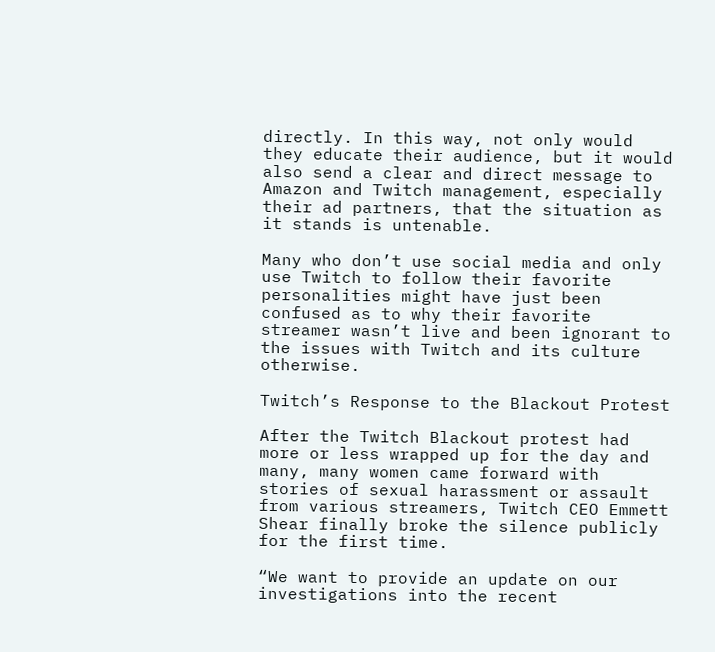directly. In this way, not only would they educate their audience, but it would also send a clear and direct message to Amazon and Twitch management, especially their ad partners, that the situation as it stands is untenable.

Many who don’t use social media and only use Twitch to follow their favorite personalities might have just been confused as to why their favorite streamer wasn’t live and been ignorant to the issues with Twitch and its culture otherwise.

Twitch’s Response to the Blackout Protest

After the Twitch Blackout protest had more or less wrapped up for the day and many, many women came forward with stories of sexual harassment or assault from various streamers, Twitch CEO Emmett Shear finally broke the silence publicly for the first time.

“We want to provide an update on our investigations into the recent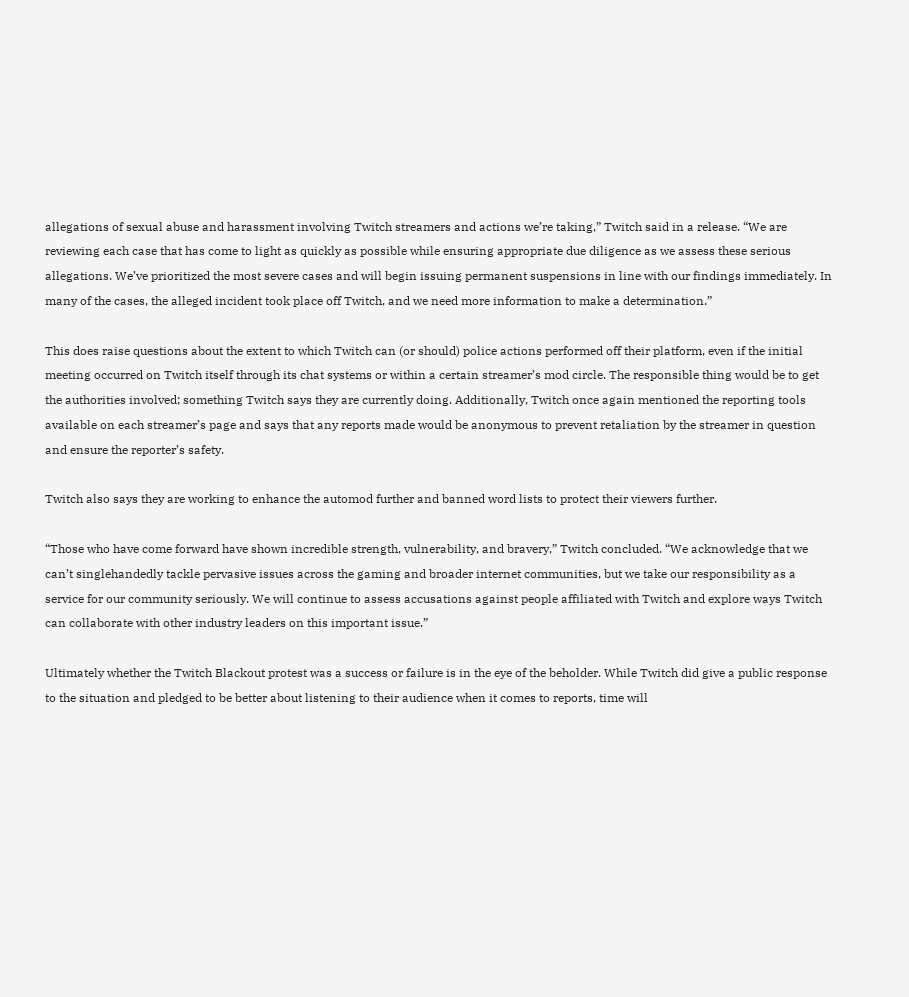allegations of sexual abuse and harassment involving Twitch streamers and actions we’re taking,” Twitch said in a release. “We are reviewing each case that has come to light as quickly as possible while ensuring appropriate due diligence as we assess these serious allegations. We’ve prioritized the most severe cases and will begin issuing permanent suspensions in line with our findings immediately. In many of the cases, the alleged incident took place off Twitch, and we need more information to make a determination.”

This does raise questions about the extent to which Twitch can (or should) police actions performed off their platform, even if the initial meeting occurred on Twitch itself through its chat systems or within a certain streamer’s mod circle. The responsible thing would be to get the authorities involved; something Twitch says they are currently doing. Additionally, Twitch once again mentioned the reporting tools available on each streamer’s page and says that any reports made would be anonymous to prevent retaliation by the streamer in question and ensure the reporter’s safety.

Twitch also says they are working to enhance the automod further and banned word lists to protect their viewers further.

“Those who have come forward have shown incredible strength, vulnerability, and bravery,” Twitch concluded. “We acknowledge that we can’t singlehandedly tackle pervasive issues across the gaming and broader internet communities, but we take our responsibility as a service for our community seriously. We will continue to assess accusations against people affiliated with Twitch and explore ways Twitch can collaborate with other industry leaders on this important issue.”

Ultimately whether the Twitch Blackout protest was a success or failure is in the eye of the beholder. While Twitch did give a public response to the situation and pledged to be better about listening to their audience when it comes to reports, time will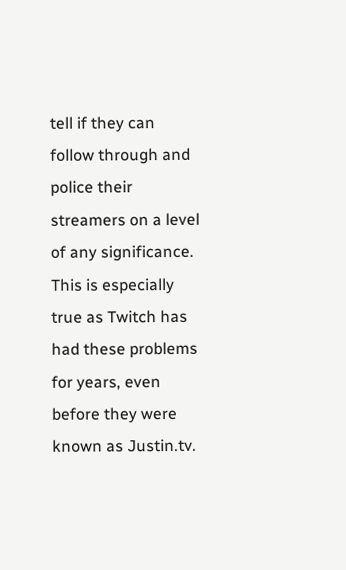tell if they can follow through and police their streamers on a level of any significance. This is especially true as Twitch has had these problems for years, even before they were known as Justin.tv.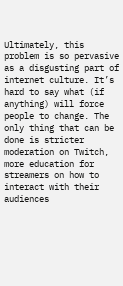Ultimately, this problem is so pervasive as a disgusting part of internet culture. It’s hard to say what (if anything) will force people to change. The only thing that can be done is stricter moderation on Twitch, more education for streamers on how to interact with their audiences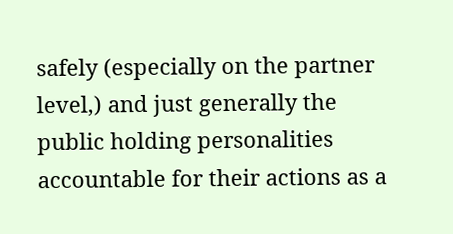safely (especially on the partner level,) and just generally the public holding personalities accountable for their actions as a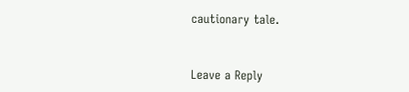cautionary tale.


Leave a Reply